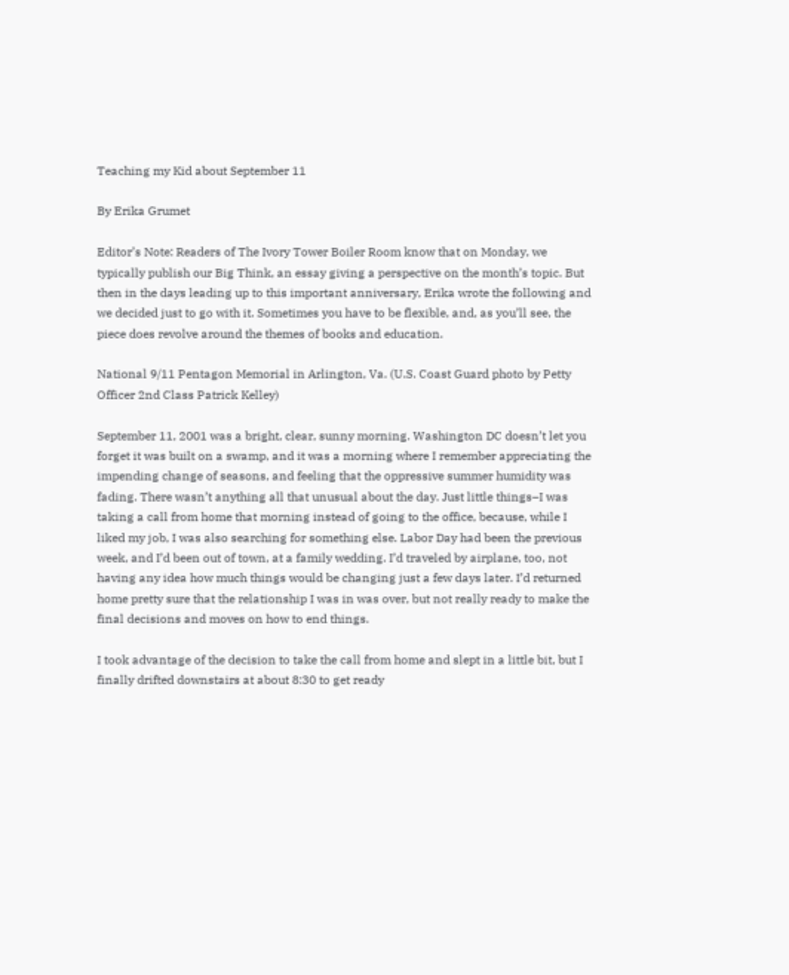Teaching my Kid about September 11

By Erika Grumet

Editor’s Note: Readers of The Ivory Tower Boiler Room know that on Monday, we typically publish our Big Think, an essay giving a perspective on the month’s topic. But then in the days leading up to this important anniversary, Erika wrote the following and we decided just to go with it. Sometimes you have to be flexible, and, as you’ll see, the piece does revolve around the themes of books and education.

National 9/11 Pentagon Memorial in Arlington, Va. (U.S. Coast Guard photo by Petty Officer 2nd Class Patrick Kelley)

September 11, 2001 was a bright, clear, sunny morning. Washington DC doesn’t let you forget it was built on a swamp, and it was a morning where I remember appreciating the impending change of seasons, and feeling that the oppressive summer humidity was fading. There wasn’t anything all that unusual about the day. Just little things–I was taking a call from home that morning instead of going to the office, because, while I liked my job, I was also searching for something else. Labor Day had been the previous week, and I’d been out of town, at a family wedding. I’d traveled by airplane, too, not having any idea how much things would be changing just a few days later. I’d returned home pretty sure that the relationship I was in was over, but not really ready to make the final decisions and moves on how to end things.

I took advantage of the decision to take the call from home and slept in a little bit, but I finally drifted downstairs at about 8:30 to get ready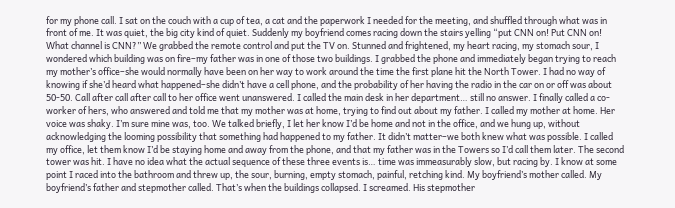for my phone call. I sat on the couch with a cup of tea, a cat and the paperwork I needed for the meeting, and shuffled through what was in front of me. It was quiet, the big city kind of quiet. Suddenly my boyfriend comes racing down the stairs yelling “put CNN on! Put CNN on! What channel is CNN?” We grabbed the remote control and put the TV on. Stunned and frightened, my heart racing, my stomach sour, I wondered which building was on fire–my father was in one of those two buildings. I grabbed the phone and immediately began trying to reach my mother’s office–she would normally have been on her way to work around the time the first plane hit the North Tower. I had no way of knowing if she’d heard what happened–she didn’t have a cell phone, and the probability of her having the radio in the car on or off was about 50-50. Call after call after call to her office went unanswered. I called the main desk in her department… still no answer. I finally called a co-worker of hers, who answered and told me that my mother was at home, trying to find out about my father. I called my mother at home. Her voice was shaky. I’m sure mine was, too. We talked briefly, I let her know I’d be home and not in the office, and we hung up, without acknowledging the looming possibility that something had happened to my father. It didn’t matter–we both knew what was possible. I called my office, let them know I’d be staying home and away from the phone, and that my father was in the Towers so I’d call them later. The second tower was hit. I have no idea what the actual sequence of these three events is… time was immeasurably slow, but racing by. I know at some point I raced into the bathroom and threw up, the sour, burning, empty stomach, painful, retching kind. My boyfriend’s mother called. My boyfriend’s father and stepmother called. That’s when the buildings collapsed. I screamed. His stepmother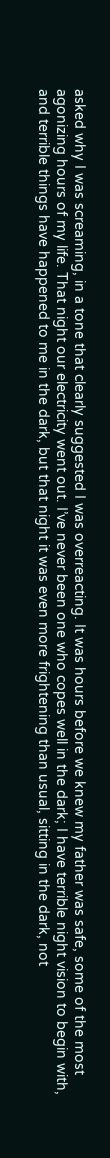asked why I was screaming, in a tone that clearly suggested I was overreacting. It was hours before we knew my father was safe, some of the most agonizing hours of my life. That night our electricity went out. I’ve never been one who copes well in the dark; I have terrible night vision to begin with, and terrible things have happened to me in the dark, but that night it was even more frightening than usual, sitting in the dark, not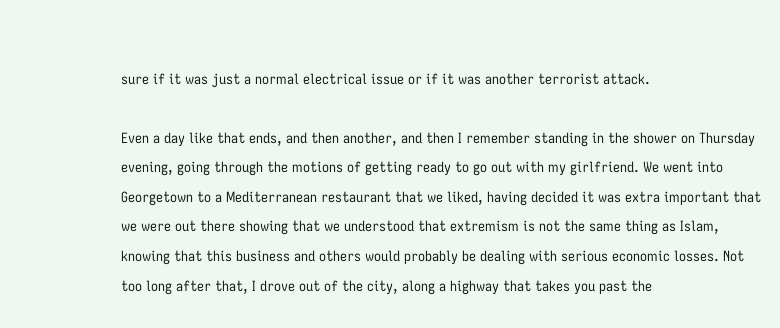sure if it was just a normal electrical issue or if it was another terrorist attack.

Even a day like that ends, and then another, and then I remember standing in the shower on Thursday evening, going through the motions of getting ready to go out with my girlfriend. We went into Georgetown to a Mediterranean restaurant that we liked, having decided it was extra important that we were out there showing that we understood that extremism is not the same thing as Islam, knowing that this business and others would probably be dealing with serious economic losses. Not too long after that, I drove out of the city, along a highway that takes you past the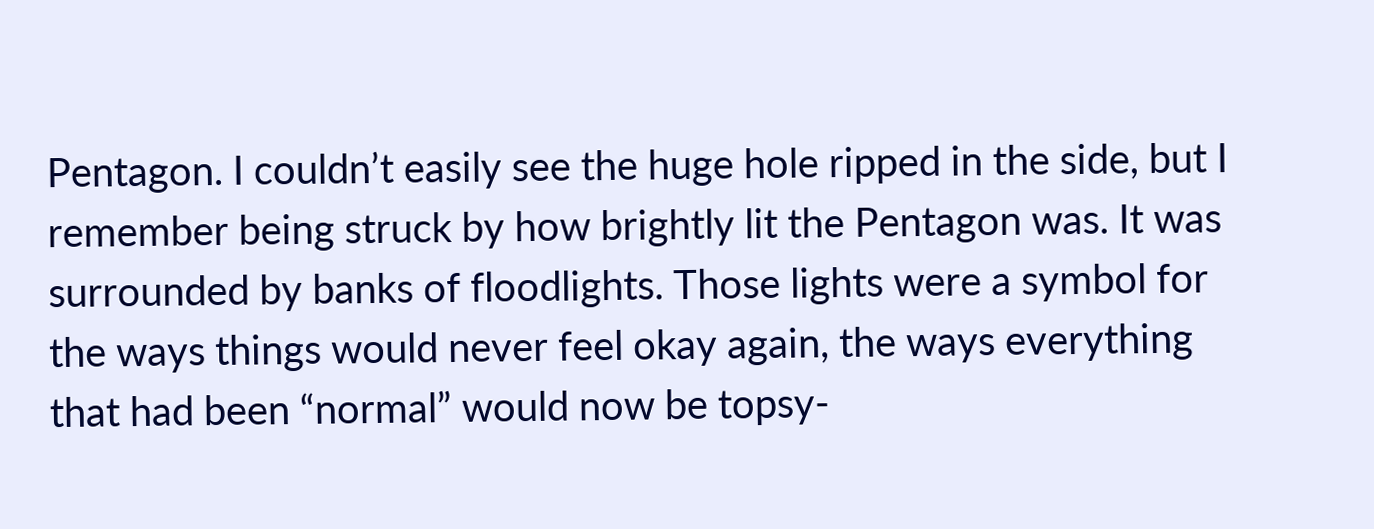Pentagon. I couldn’t easily see the huge hole ripped in the side, but I remember being struck by how brightly lit the Pentagon was. It was surrounded by banks of floodlights. Those lights were a symbol for the ways things would never feel okay again, the ways everything that had been “normal” would now be topsy-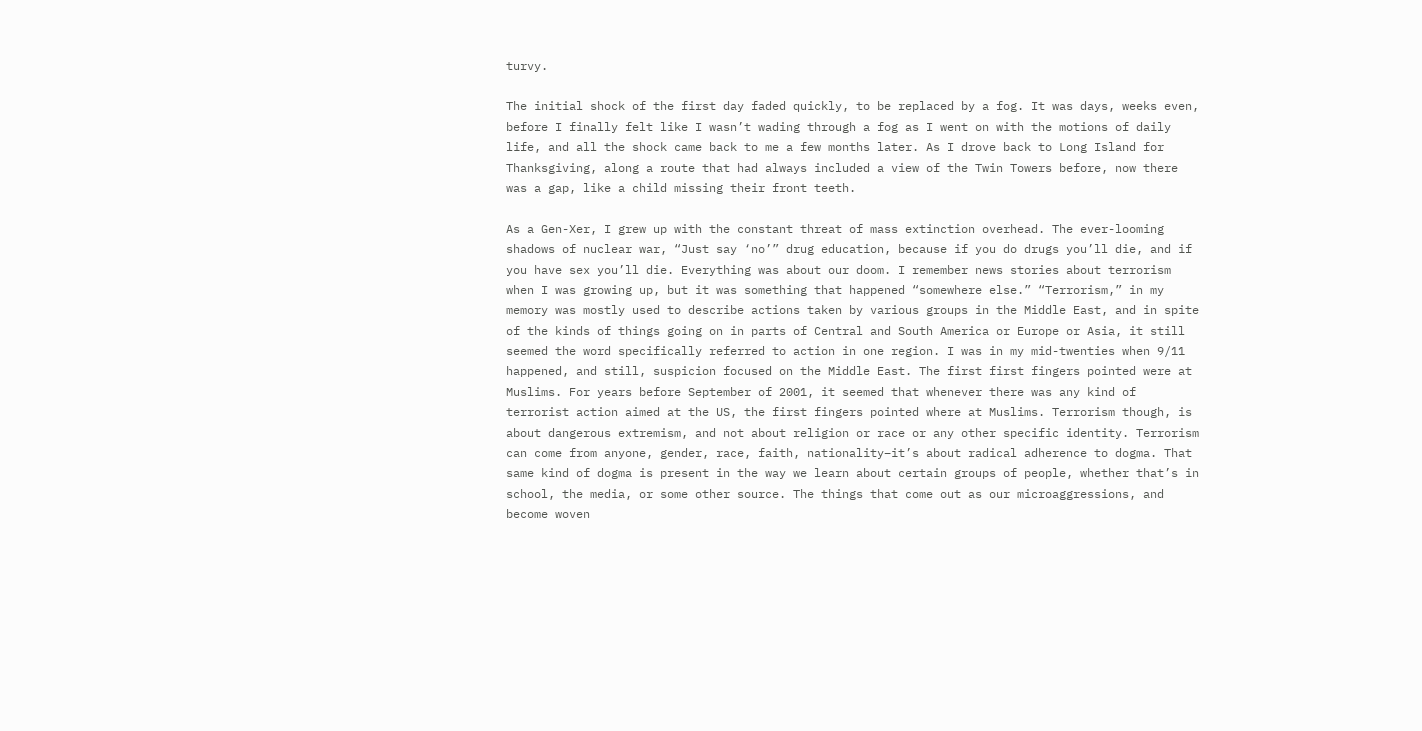turvy.

The initial shock of the first day faded quickly, to be replaced by a fog. It was days, weeks even, before I finally felt like I wasn’t wading through a fog as I went on with the motions of daily life, and all the shock came back to me a few months later. As I drove back to Long Island for Thanksgiving, along a route that had always included a view of the Twin Towers before, now there was a gap, like a child missing their front teeth.

As a Gen-Xer, I grew up with the constant threat of mass extinction overhead. The ever-looming shadows of nuclear war, “Just say ‘no’” drug education, because if you do drugs you’ll die, and if you have sex you’ll die. Everything was about our doom. I remember news stories about terrorism when I was growing up, but it was something that happened “somewhere else.” “Terrorism,” in my memory was mostly used to describe actions taken by various groups in the Middle East, and in spite of the kinds of things going on in parts of Central and South America or Europe or Asia, it still seemed the word specifically referred to action in one region. I was in my mid-twenties when 9/11 happened, and still, suspicion focused on the Middle East. The first first fingers pointed were at Muslims. For years before September of 2001, it seemed that whenever there was any kind of terrorist action aimed at the US, the first fingers pointed where at Muslims. Terrorism though, is about dangerous extremism, and not about religion or race or any other specific identity. Terrorism can come from anyone, gender, race, faith, nationality–it’s about radical adherence to dogma. That same kind of dogma is present in the way we learn about certain groups of people, whether that’s in school, the media, or some other source. The things that come out as our microaggressions, and become woven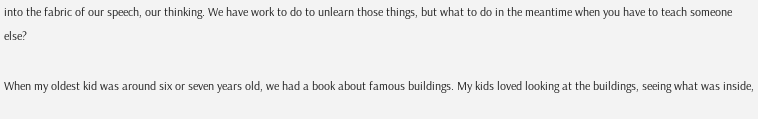into the fabric of our speech, our thinking. We have work to do to unlearn those things, but what to do in the meantime when you have to teach someone else?

When my oldest kid was around six or seven years old, we had a book about famous buildings. My kids loved looking at the buildings, seeing what was inside,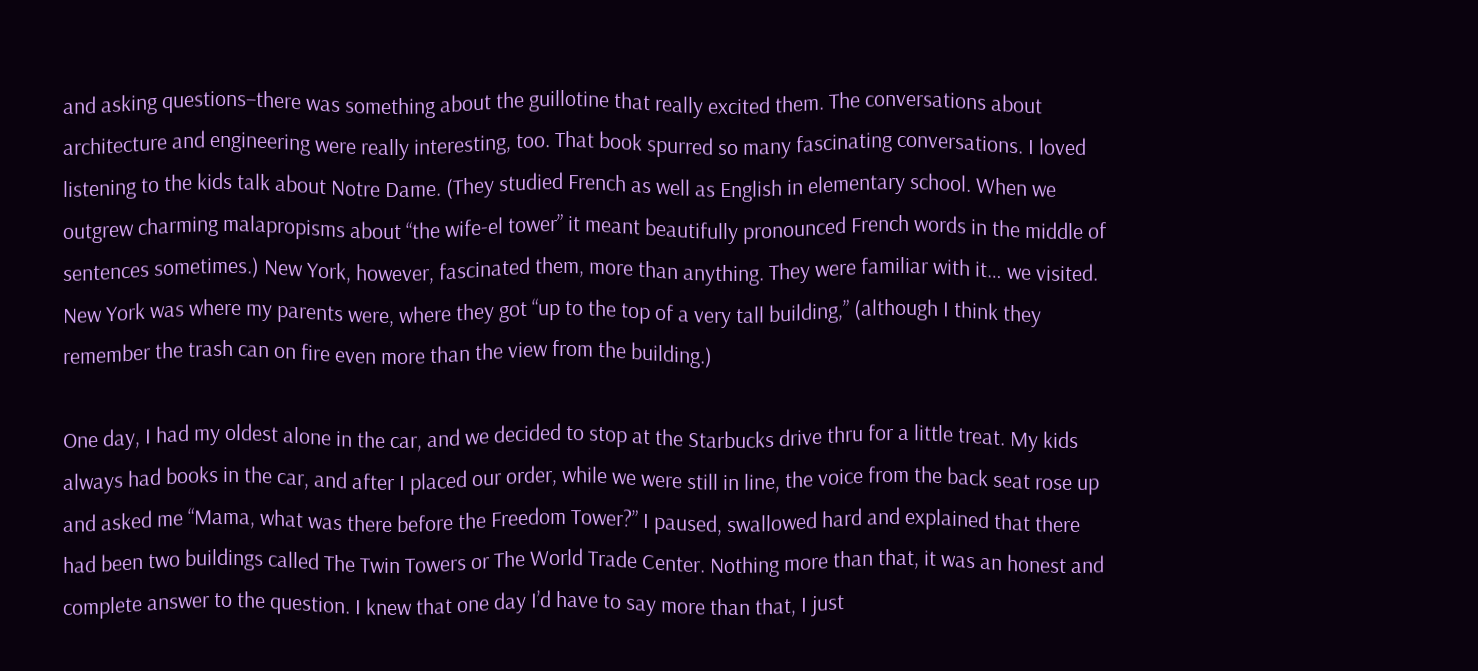and asking questions–there was something about the guillotine that really excited them. The conversations about architecture and engineering were really interesting, too. That book spurred so many fascinating conversations. I loved listening to the kids talk about Notre Dame. (They studied French as well as English in elementary school. When we outgrew charming malapropisms about “the wife-el tower” it meant beautifully pronounced French words in the middle of sentences sometimes.) New York, however, fascinated them, more than anything. They were familiar with it… we visited. New York was where my parents were, where they got “up to the top of a very tall building,” (although I think they remember the trash can on fire even more than the view from the building.)

One day, I had my oldest alone in the car, and we decided to stop at the Starbucks drive thru for a little treat. My kids always had books in the car, and after I placed our order, while we were still in line, the voice from the back seat rose up and asked me “Mama, what was there before the Freedom Tower?” I paused, swallowed hard and explained that there had been two buildings called The Twin Towers or The World Trade Center. Nothing more than that, it was an honest and complete answer to the question. I knew that one day I’d have to say more than that, I just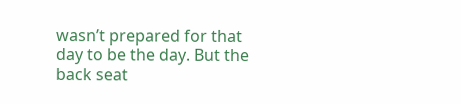wasn’t prepared for that day to be the day. But the back seat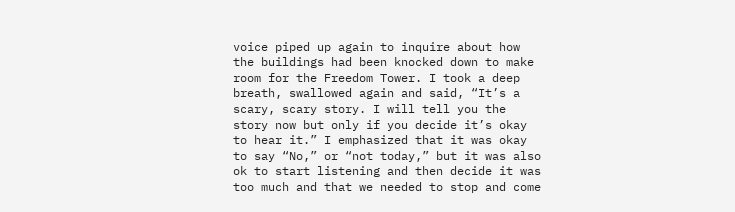voice piped up again to inquire about how the buildings had been knocked down to make room for the Freedom Tower. I took a deep breath, swallowed again and said, “It’s a scary, scary story. I will tell you the story now but only if you decide it’s okay to hear it.” I emphasized that it was okay to say “No,” or “not today,” but it was also ok to start listening and then decide it was too much and that we needed to stop and come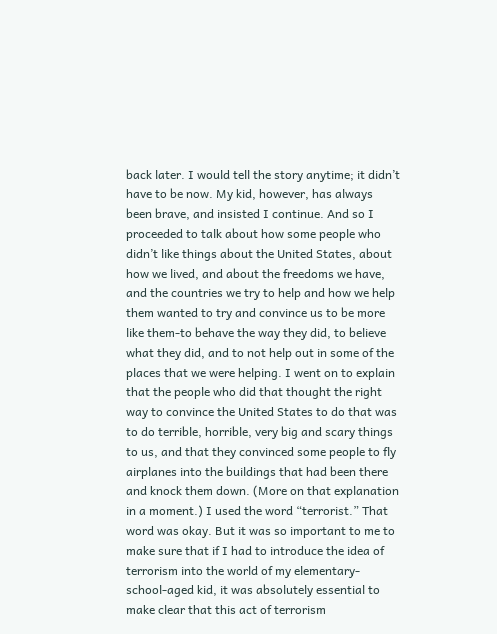back later. I would tell the story anytime; it didn’t have to be now. My kid, however, has always been brave, and insisted I continue. And so I proceeded to talk about how some people who didn’t like things about the United States, about how we lived, and about the freedoms we have, and the countries we try to help and how we help them wanted to try and convince us to be more like them-to behave the way they did, to believe what they did, and to not help out in some of the places that we were helping. I went on to explain that the people who did that thought the right way to convince the United States to do that was to do terrible, horrible, very big and scary things to us, and that they convinced some people to fly airplanes into the buildings that had been there and knock them down. (More on that explanation in a moment.) I used the word “terrorist.” That word was okay. But it was so important to me to make sure that if I had to introduce the idea of terrorism into the world of my elementary-school-aged kid, it was absolutely essential to make clear that this act of terrorism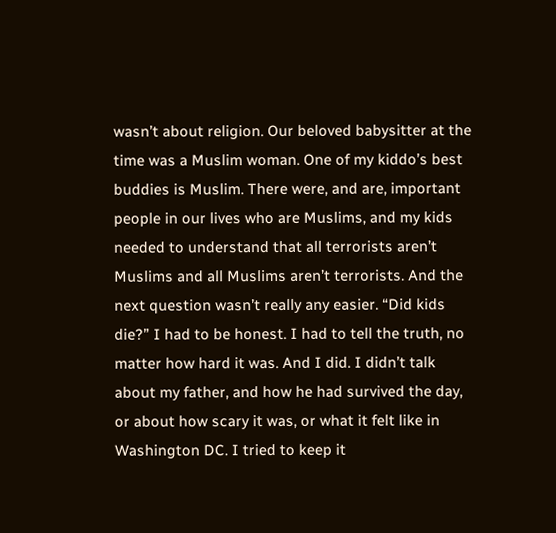wasn’t about religion. Our beloved babysitter at the time was a Muslim woman. One of my kiddo’s best buddies is Muslim. There were, and are, important people in our lives who are Muslims, and my kids needed to understand that all terrorists aren’t Muslims and all Muslims aren’t terrorists. And the next question wasn’t really any easier. “Did kids die?” I had to be honest. I had to tell the truth, no matter how hard it was. And I did. I didn’t talk about my father, and how he had survived the day, or about how scary it was, or what it felt like in Washington DC. I tried to keep it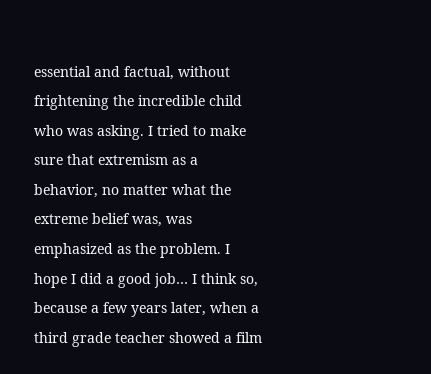essential and factual, without frightening the incredible child who was asking. I tried to make sure that extremism as a behavior, no matter what the extreme belief was, was emphasized as the problem. I hope I did a good job… I think so, because a few years later, when a third grade teacher showed a film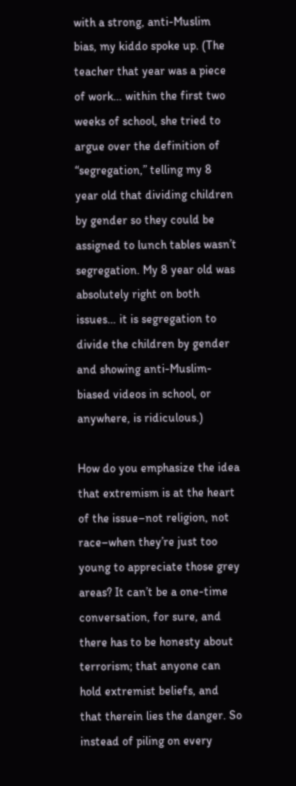with a strong, anti-Muslim bias, my kiddo spoke up. (The teacher that year was a piece of work… within the first two weeks of school, she tried to argue over the definition of “segregation,” telling my 8 year old that dividing children by gender so they could be assigned to lunch tables wasn’t segregation. My 8 year old was absolutely right on both issues… it is segregation to divide the children by gender and showing anti-Muslim-biased videos in school, or anywhere, is ridiculous.)

How do you emphasize the idea that extremism is at the heart of the issue–not religion, not race–when they’re just too young to appreciate those grey areas? It can’t be a one-time conversation, for sure, and there has to be honesty about terrorism; that anyone can hold extremist beliefs, and that therein lies the danger. So instead of piling on every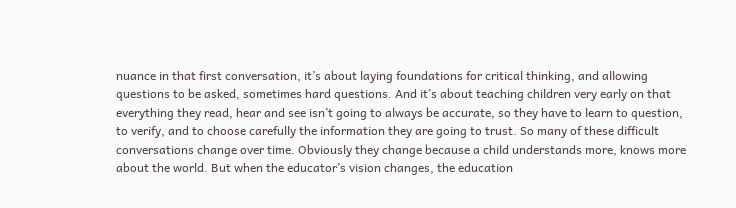nuance in that first conversation, it’s about laying foundations for critical thinking, and allowing questions to be asked, sometimes hard questions. And it’s about teaching children very early on that everything they read, hear and see isn’t going to always be accurate, so they have to learn to question, to verify, and to choose carefully the information they are going to trust. So many of these difficult conversations change over time. Obviously they change because a child understands more, knows more about the world. But when the educator’s vision changes, the education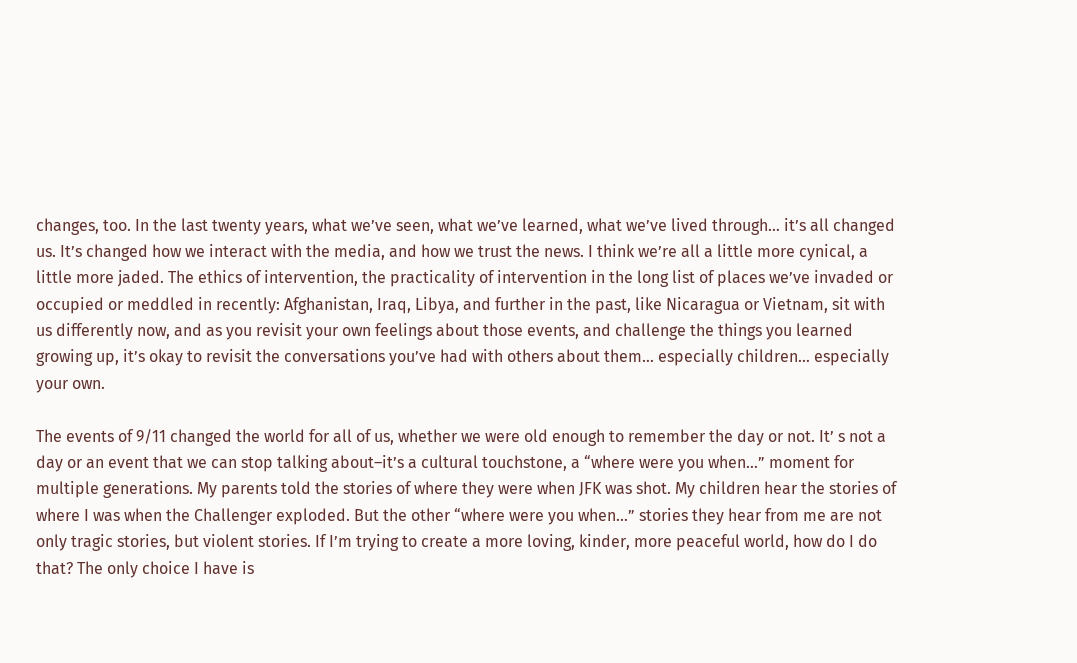changes, too. In the last twenty years, what we’ve seen, what we’ve learned, what we’ve lived through… it’s all changed us. It’s changed how we interact with the media, and how we trust the news. I think we’re all a little more cynical, a little more jaded. The ethics of intervention, the practicality of intervention in the long list of places we’ve invaded or occupied or meddled in recently: Afghanistan, Iraq, Libya, and further in the past, like Nicaragua or Vietnam, sit with us differently now, and as you revisit your own feelings about those events, and challenge the things you learned growing up, it’s okay to revisit the conversations you’ve had with others about them… especially children… especially your own.

The events of 9/11 changed the world for all of us, whether we were old enough to remember the day or not. It’ s not a day or an event that we can stop talking about–it’s a cultural touchstone, a “where were you when…” moment for multiple generations. My parents told the stories of where they were when JFK was shot. My children hear the stories of where I was when the Challenger exploded. But the other “where were you when…” stories they hear from me are not only tragic stories, but violent stories. If I’m trying to create a more loving, kinder, more peaceful world, how do I do that? The only choice I have is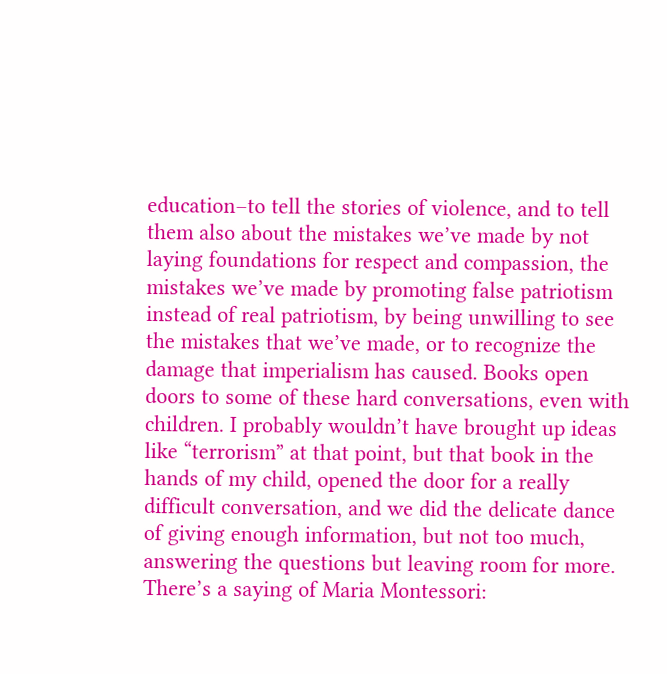education–to tell the stories of violence, and to tell them also about the mistakes we’ve made by not laying foundations for respect and compassion, the mistakes we’ve made by promoting false patriotism instead of real patriotism, by being unwilling to see the mistakes that we’ve made, or to recognize the damage that imperialism has caused. Books open doors to some of these hard conversations, even with children. I probably wouldn’t have brought up ideas like “terrorism” at that point, but that book in the hands of my child, opened the door for a really difficult conversation, and we did the delicate dance of giving enough information, but not too much, answering the questions but leaving room for more. There’s a saying of Maria Montessori: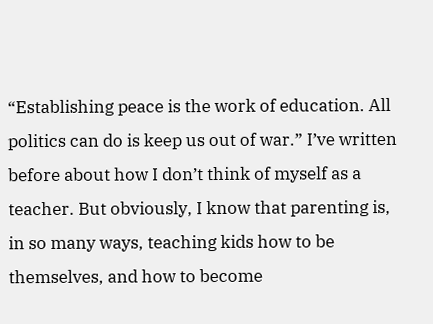“Establishing peace is the work of education. All politics can do is keep us out of war.” I’ve written before about how I don’t think of myself as a teacher. But obviously, I know that parenting is, in so many ways, teaching kids how to be themselves, and how to become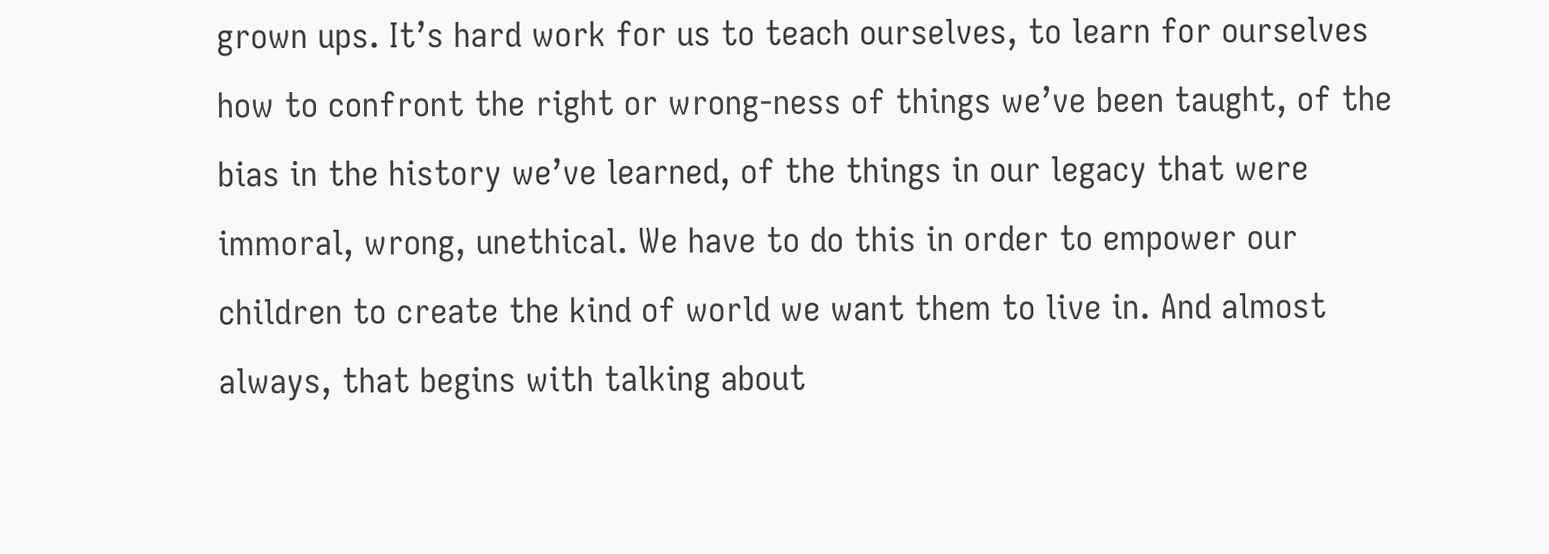grown ups. It’s hard work for us to teach ourselves, to learn for ourselves how to confront the right or wrong-ness of things we’ve been taught, of the bias in the history we’ve learned, of the things in our legacy that were immoral, wrong, unethical. We have to do this in order to empower our children to create the kind of world we want them to live in. And almost always, that begins with talking about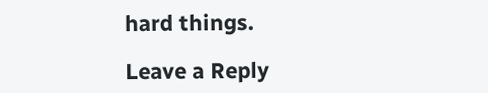hard things.

Leave a Reply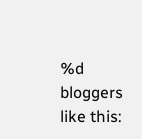%d bloggers like this: